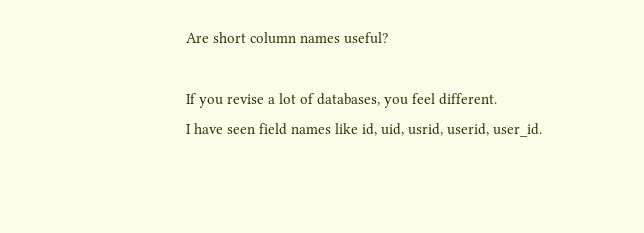Are short column names useful?

If you revise a lot of databases, you feel different.
I have seen field names like id, uid, usrid, userid, user_id.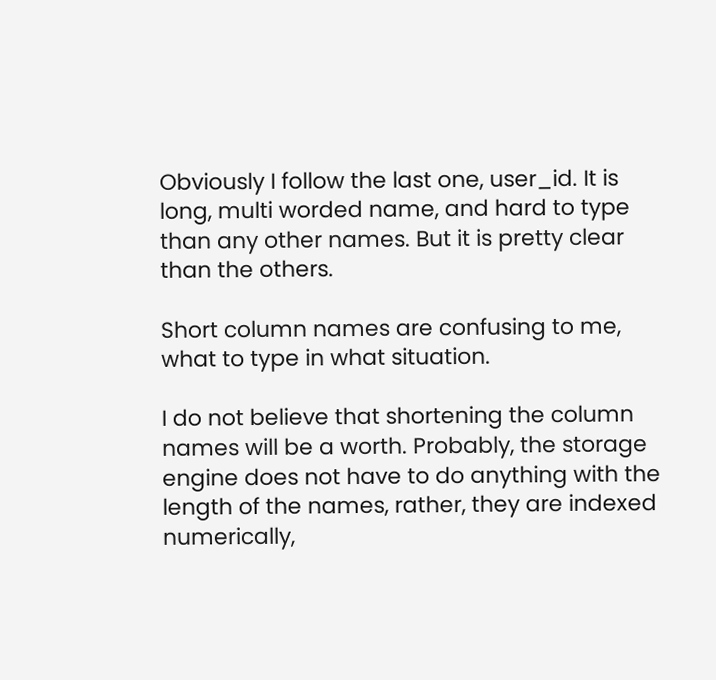Obviously I follow the last one, user_id. It is long, multi worded name, and hard to type than any other names. But it is pretty clear than the others.

Short column names are confusing to me, what to type in what situation.

I do not believe that shortening the column names will be a worth. Probably, the storage engine does not have to do anything with the length of the names, rather, they are indexed numerically,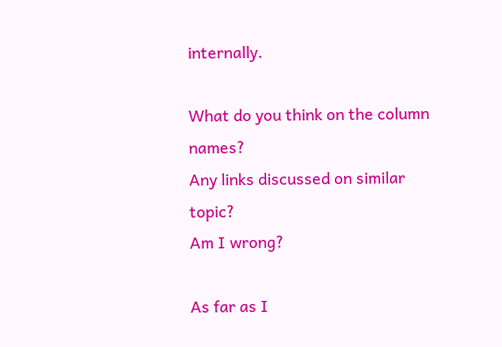internally.

What do you think on the column names?
Any links discussed on similar topic?
Am I wrong?

As far as I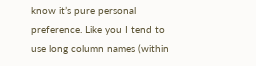know it’s pure personal preference. Like you I tend to use long column names (within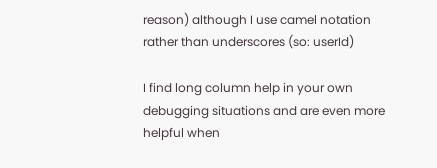reason) although I use camel notation rather than underscores (so: userId)

I find long column help in your own debugging situations and are even more helpful when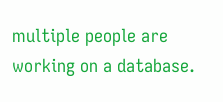multiple people are working on a database.